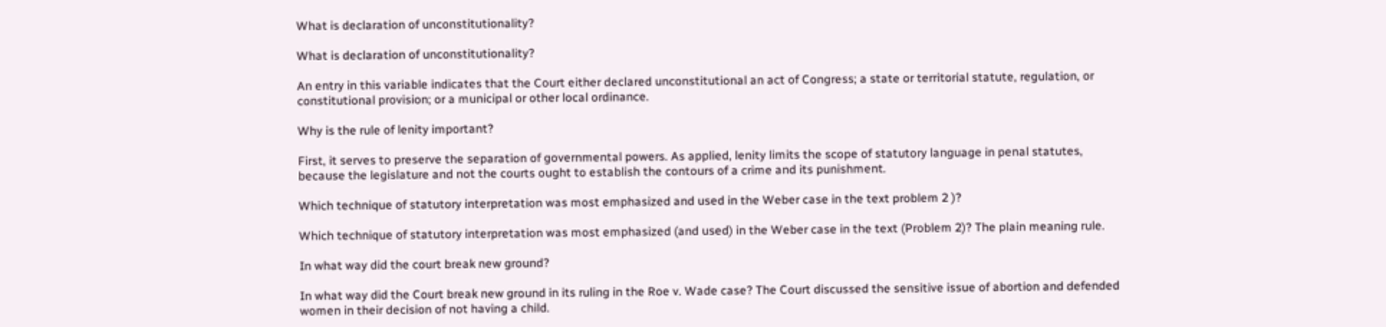What is declaration of unconstitutionality?

What is declaration of unconstitutionality?

An entry in this variable indicates that the Court either declared unconstitutional an act of Congress; a state or territorial statute, regulation, or constitutional provision; or a municipal or other local ordinance.

Why is the rule of lenity important?

First, it serves to preserve the separation of governmental powers. As applied, lenity limits the scope of statutory language in penal statutes, because the legislature and not the courts ought to establish the contours of a crime and its punishment.

Which technique of statutory interpretation was most emphasized and used in the Weber case in the text problem 2 )?

Which technique of statutory interpretation was most emphasized (and used) in the Weber case in the text (Problem 2)? The plain meaning rule.

In what way did the court break new ground?

In what way did the Court break new ground in its ruling in the Roe v. Wade case? The Court discussed the sensitive issue of abortion and defended women in their decision of not having a child.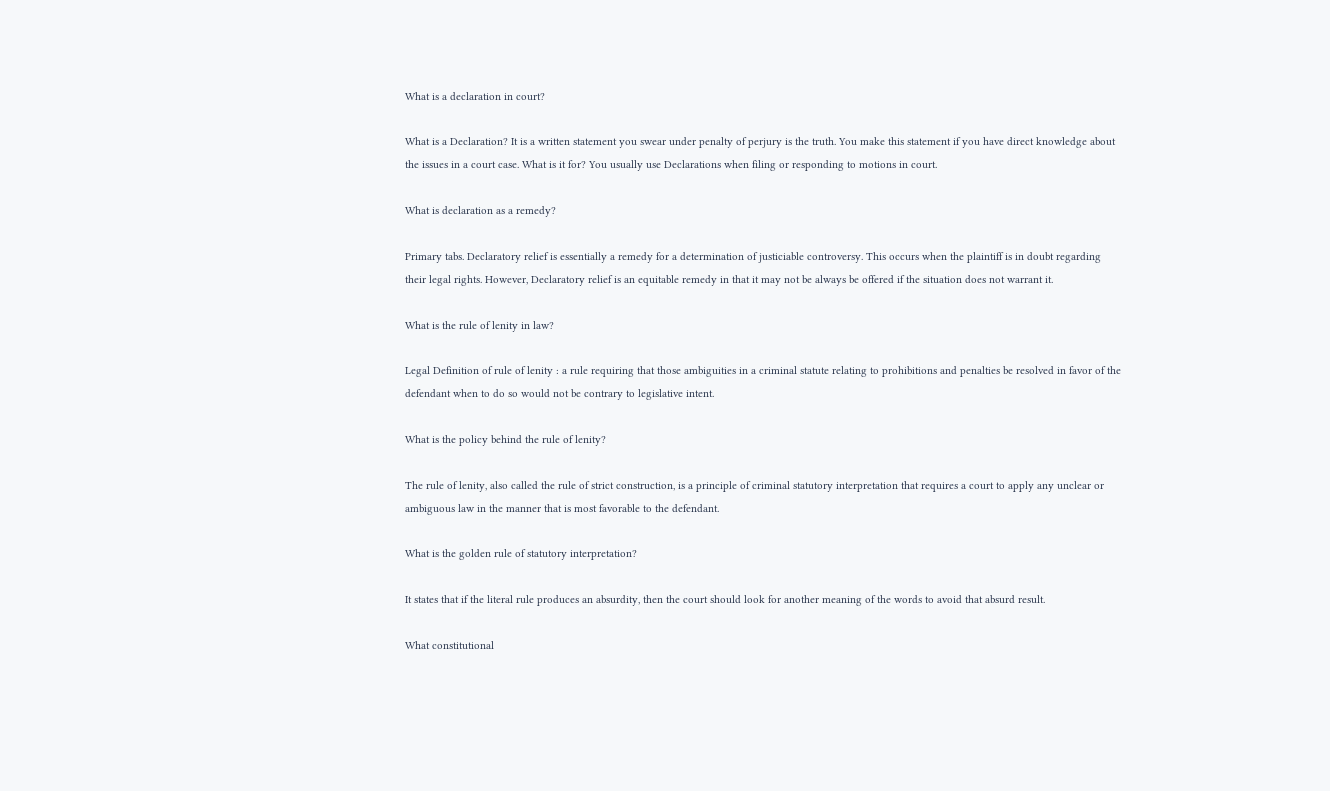What is a declaration in court?

What is a Declaration? It is a written statement you swear under penalty of perjury is the truth. You make this statement if you have direct knowledge about the issues in a court case. What is it for? You usually use Declarations when filing or responding to motions in court.

What is declaration as a remedy?

Primary tabs. Declaratory relief is essentially a remedy for a determination of justiciable controversy. This occurs when the plaintiff is in doubt regarding their legal rights. However, Declaratory relief is an equitable remedy in that it may not be always be offered if the situation does not warrant it.

What is the rule of lenity in law?

Legal Definition of rule of lenity : a rule requiring that those ambiguities in a criminal statute relating to prohibitions and penalties be resolved in favor of the defendant when to do so would not be contrary to legislative intent.

What is the policy behind the rule of lenity?

The rule of lenity, also called the rule of strict construction, is a principle of criminal statutory interpretation that requires a court to apply any unclear or ambiguous law in the manner that is most favorable to the defendant.

What is the golden rule of statutory interpretation?

It states that if the literal rule produces an absurdity, then the court should look for another meaning of the words to avoid that absurd result.

What constitutional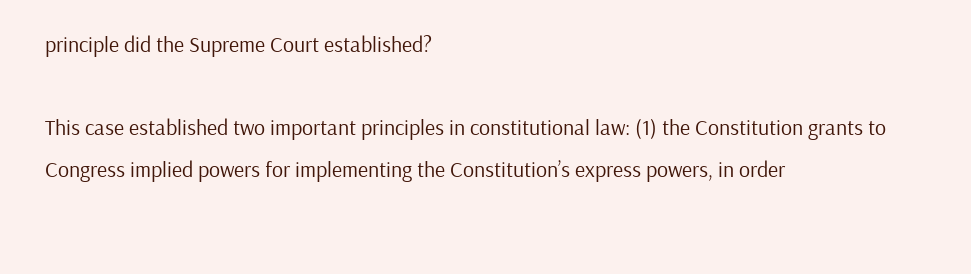principle did the Supreme Court established?

This case established two important principles in constitutional law: (1) the Constitution grants to Congress implied powers for implementing the Constitution’s express powers, in order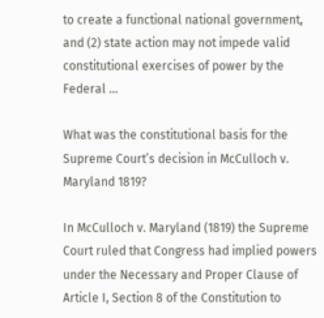to create a functional national government, and (2) state action may not impede valid constitutional exercises of power by the Federal …

What was the constitutional basis for the Supreme Court’s decision in McCulloch v. Maryland 1819?

In McCulloch v. Maryland (1819) the Supreme Court ruled that Congress had implied powers under the Necessary and Proper Clause of Article I, Section 8 of the Constitution to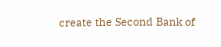create the Second Bank of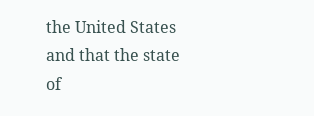the United States and that the state of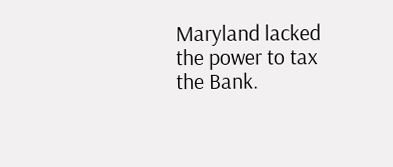Maryland lacked the power to tax the Bank.